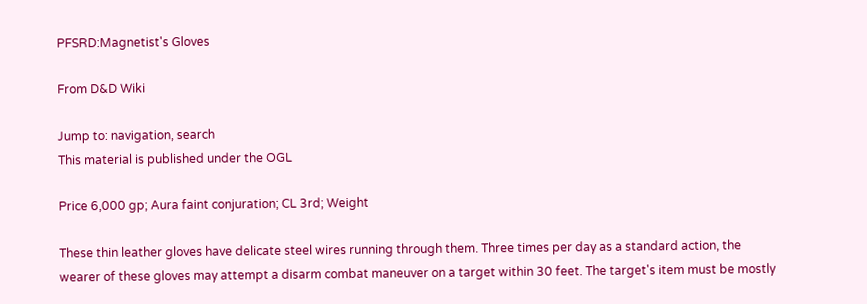PFSRD:Magnetist's Gloves

From D&D Wiki

Jump to: navigation, search
This material is published under the OGL

Price 6,000 gp; Aura faint conjuration; CL 3rd; Weight

These thin leather gloves have delicate steel wires running through them. Three times per day as a standard action, the wearer of these gloves may attempt a disarm combat maneuver on a target within 30 feet. The target's item must be mostly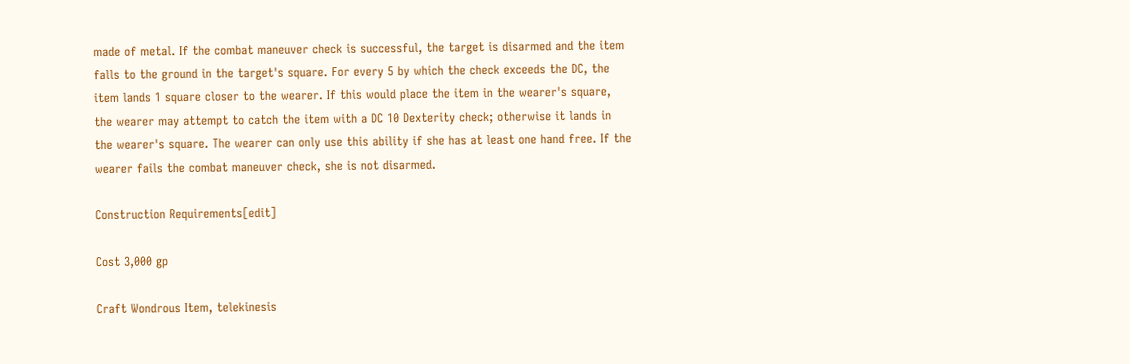made of metal. If the combat maneuver check is successful, the target is disarmed and the item falls to the ground in the target's square. For every 5 by which the check exceeds the DC, the item lands 1 square closer to the wearer. If this would place the item in the wearer's square, the wearer may attempt to catch the item with a DC 10 Dexterity check; otherwise it lands in the wearer's square. The wearer can only use this ability if she has at least one hand free. If the wearer fails the combat maneuver check, she is not disarmed.

Construction Requirements[edit]

Cost 3,000 gp

Craft Wondrous Item, telekinesis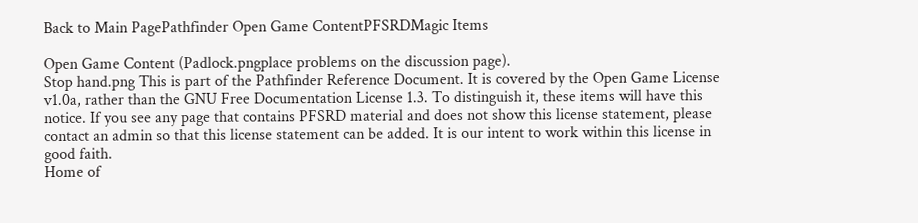Back to Main PagePathfinder Open Game ContentPFSRDMagic Items

Open Game Content (Padlock.pngplace problems on the discussion page).
Stop hand.png This is part of the Pathfinder Reference Document. It is covered by the Open Game License v1.0a, rather than the GNU Free Documentation License 1.3. To distinguish it, these items will have this notice. If you see any page that contains PFSRD material and does not show this license statement, please contact an admin so that this license statement can be added. It is our intent to work within this license in good faith.
Home of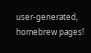user-generated,
homebrew pages!